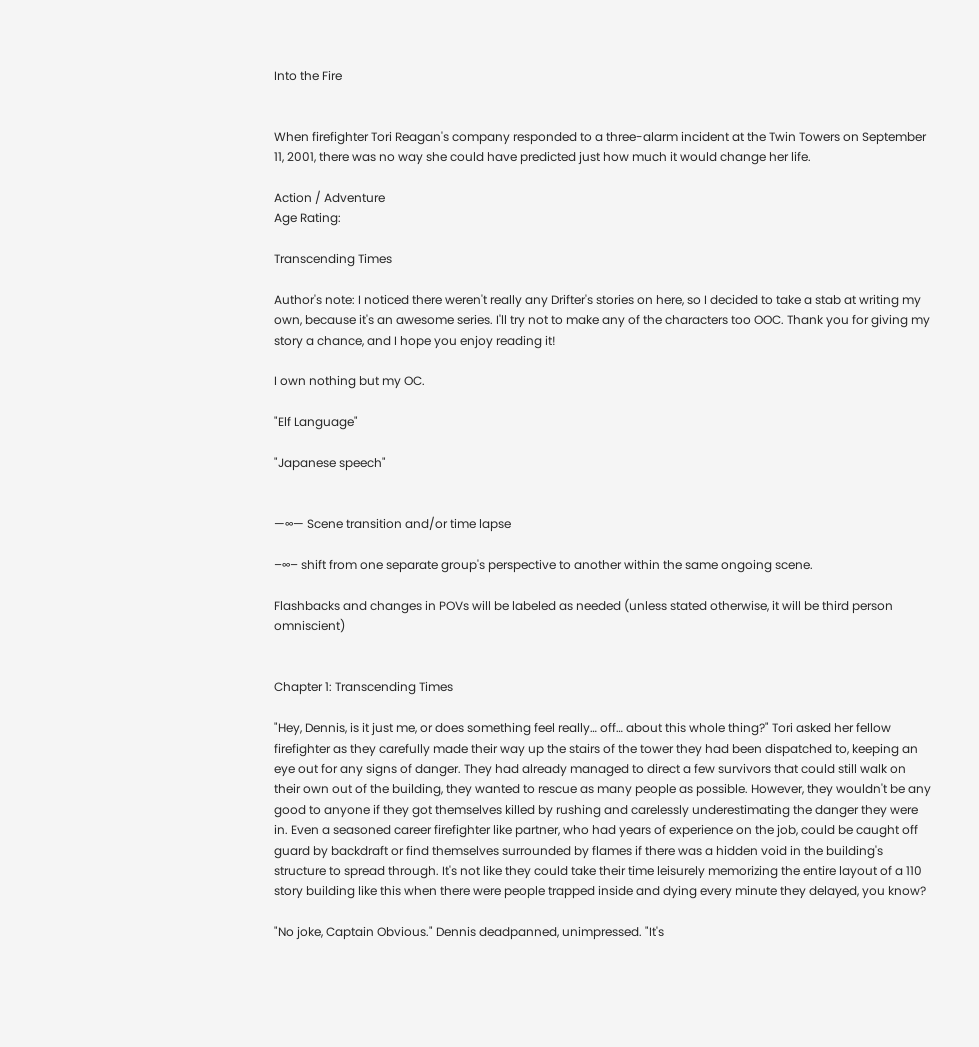Into the Fire


When firefighter Tori Reagan's company responded to a three-alarm incident at the Twin Towers on September 11, 2001, there was no way she could have predicted just how much it would change her life.

Action / Adventure
Age Rating:

Transcending Times

Author's note: I noticed there weren't really any Drifter's stories on here, so I decided to take a stab at writing my own, because it's an awesome series. I'll try not to make any of the characters too OOC. Thank you for giving my story a chance, and I hope you enjoy reading it!

I own nothing but my OC.

"Elf Language"

"Japanese speech"


—∞— Scene transition and/or time lapse

–∞– shift from one separate group's perspective to another within the same ongoing scene.

Flashbacks and changes in POVs will be labeled as needed (unless stated otherwise, it will be third person omniscient)


Chapter 1: Transcending Times

"Hey, Dennis, is it just me, or does something feel really… off… about this whole thing?" Tori asked her fellow firefighter as they carefully made their way up the stairs of the tower they had been dispatched to, keeping an eye out for any signs of danger. They had already managed to direct a few survivors that could still walk on their own out of the building, they wanted to rescue as many people as possible. However, they wouldn't be any good to anyone if they got themselves killed by rushing and carelessly underestimating the danger they were in. Even a seasoned career firefighter like partner, who had years of experience on the job, could be caught off guard by backdraft or find themselves surrounded by flames if there was a hidden void in the building's structure to spread through. It's not like they could take their time leisurely memorizing the entire layout of a 110 story building like this when there were people trapped inside and dying every minute they delayed, you know?

"No joke, Captain Obvious." Dennis deadpanned, unimpressed. "It's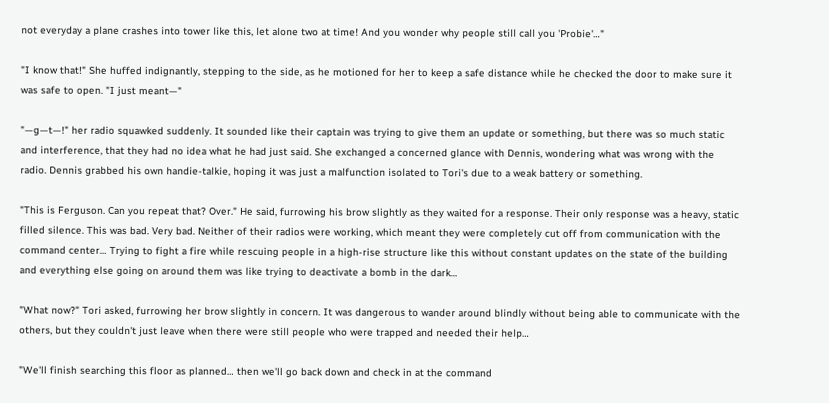not everyday a plane crashes into tower like this, let alone two at time! And you wonder why people still call you 'Probie'…"

"I know that!" She huffed indignantly, stepping to the side, as he motioned for her to keep a safe distance while he checked the door to make sure it was safe to open. "I just meant—"

"—g—t—!" her radio squawked suddenly. It sounded like their captain was trying to give them an update or something, but there was so much static and interference, that they had no idea what he had just said. She exchanged a concerned glance with Dennis, wondering what was wrong with the radio. Dennis grabbed his own handie-talkie, hoping it was just a malfunction isolated to Tori's due to a weak battery or something.

"This is Ferguson. Can you repeat that? Over." He said, furrowing his brow slightly as they waited for a response. Their only response was a heavy, static filled silence. This was bad. Very bad. Neither of their radios were working, which meant they were completely cut off from communication with the command center… Trying to fight a fire while rescuing people in a high-rise structure like this without constant updates on the state of the building and everything else going on around them was like trying to deactivate a bomb in the dark…

"What now?" Tori asked, furrowing her brow slightly in concern. It was dangerous to wander around blindly without being able to communicate with the others, but they couldn't just leave when there were still people who were trapped and needed their help…

"We'll finish searching this floor as planned… then we'll go back down and check in at the command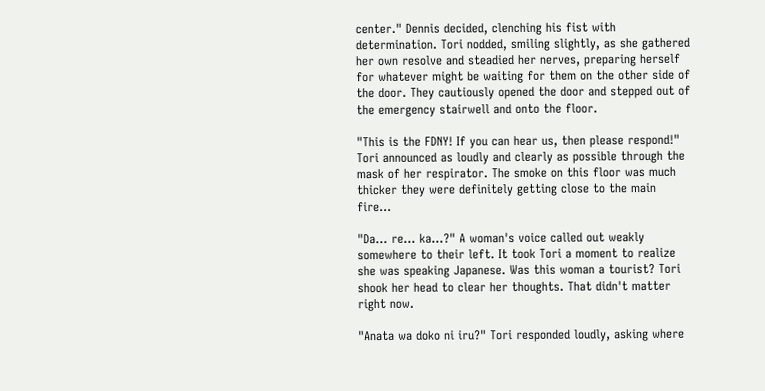center." Dennis decided, clenching his fist with determination. Tori nodded, smiling slightly, as she gathered her own resolve and steadied her nerves, preparing herself for whatever might be waiting for them on the other side of the door. They cautiously opened the door and stepped out of the emergency stairwell and onto the floor.

"This is the FDNY! If you can hear us, then please respond!" Tori announced as loudly and clearly as possible through the mask of her respirator. The smoke on this floor was much thicker they were definitely getting close to the main fire…

"Da… re… ka…?" A woman's voice called out weakly somewhere to their left. It took Tori a moment to realize she was speaking Japanese. Was this woman a tourist? Tori shook her head to clear her thoughts. That didn't matter right now.

"Anata wa doko ni iru?" Tori responded loudly, asking where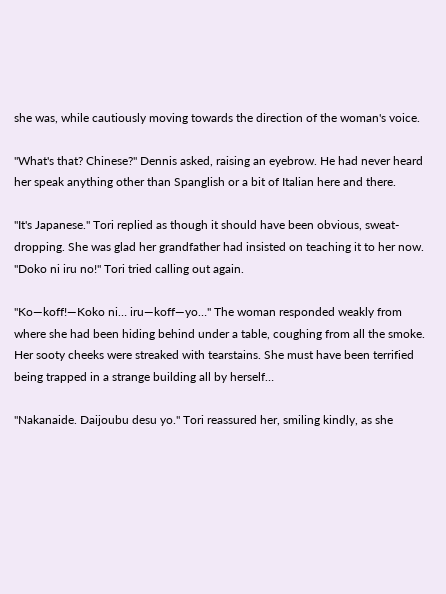she was, while cautiously moving towards the direction of the woman's voice.

"What's that? Chinese?" Dennis asked, raising an eyebrow. He had never heard her speak anything other than Spanglish or a bit of Italian here and there.

"It's Japanese." Tori replied as though it should have been obvious, sweat-dropping. She was glad her grandfather had insisted on teaching it to her now. "Doko ni iru no!" Tori tried calling out again.

"Ko—koff!—Koko ni… iru—koff—yo…" The woman responded weakly from where she had been hiding behind under a table, coughing from all the smoke. Her sooty cheeks were streaked with tearstains. She must have been terrified being trapped in a strange building all by herself…

"Nakanaide. Daijoubu desu yo." Tori reassured her, smiling kindly, as she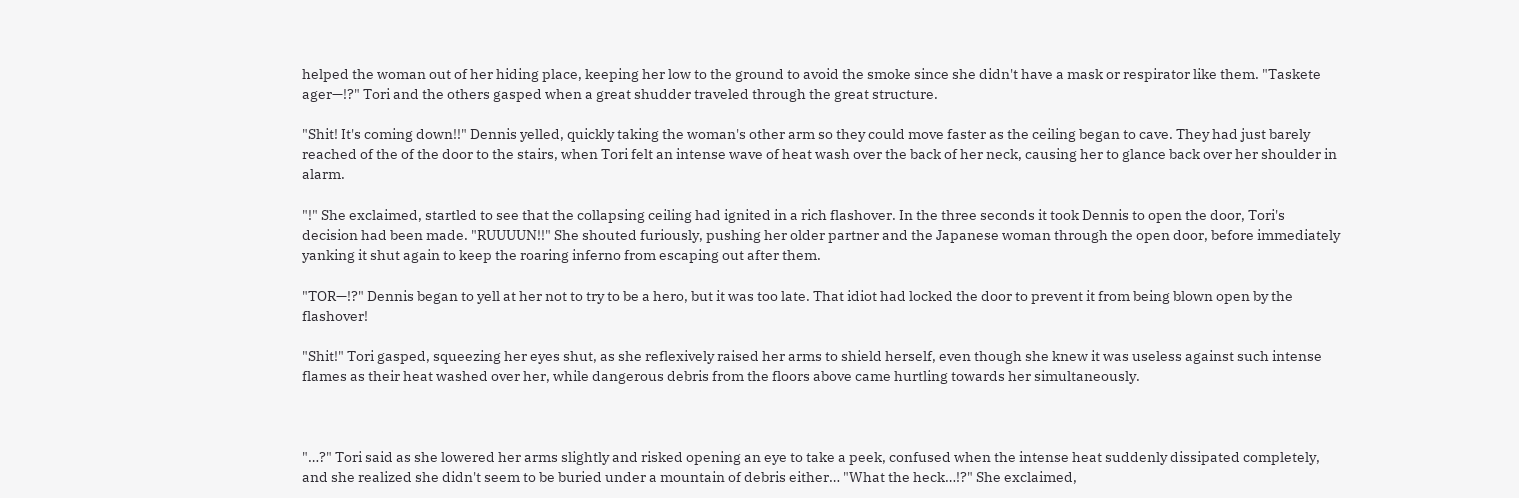helped the woman out of her hiding place, keeping her low to the ground to avoid the smoke since she didn't have a mask or respirator like them. "Taskete ager—!?" Tori and the others gasped when a great shudder traveled through the great structure.

"Shit! It's coming down!!" Dennis yelled, quickly taking the woman's other arm so they could move faster as the ceiling began to cave. They had just barely reached of the of the door to the stairs, when Tori felt an intense wave of heat wash over the back of her neck, causing her to glance back over her shoulder in alarm.

"!" She exclaimed, startled to see that the collapsing ceiling had ignited in a rich flashover. In the three seconds it took Dennis to open the door, Tori's decision had been made. "RUUUUN!!" She shouted furiously, pushing her older partner and the Japanese woman through the open door, before immediately yanking it shut again to keep the roaring inferno from escaping out after them.

"TOR—!?" Dennis began to yell at her not to try to be a hero, but it was too late. That idiot had locked the door to prevent it from being blown open by the flashover!

"Shit!" Tori gasped, squeezing her eyes shut, as she reflexively raised her arms to shield herself, even though she knew it was useless against such intense flames as their heat washed over her, while dangerous debris from the floors above came hurtling towards her simultaneously.



"…?" Tori said as she lowered her arms slightly and risked opening an eye to take a peek, confused when the intense heat suddenly dissipated completely, and she realized she didn't seem to be buried under a mountain of debris either… "What the heck…!?" She exclaimed,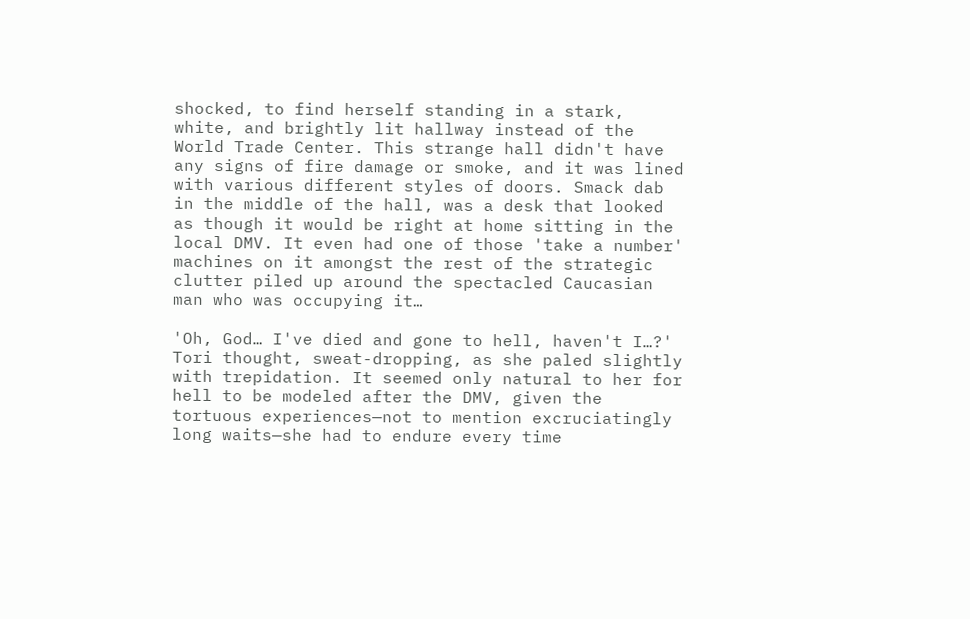shocked, to find herself standing in a stark, white, and brightly lit hallway instead of the World Trade Center. This strange hall didn't have any signs of fire damage or smoke, and it was lined with various different styles of doors. Smack dab in the middle of the hall, was a desk that looked as though it would be right at home sitting in the local DMV. It even had one of those 'take a number' machines on it amongst the rest of the strategic clutter piled up around the spectacled Caucasian man who was occupying it…

'Oh, God… I've died and gone to hell, haven't I…?' Tori thought, sweat-dropping, as she paled slightly with trepidation. It seemed only natural to her for hell to be modeled after the DMV, given the tortuous experiences—not to mention excruciatingly long waits—she had to endure every time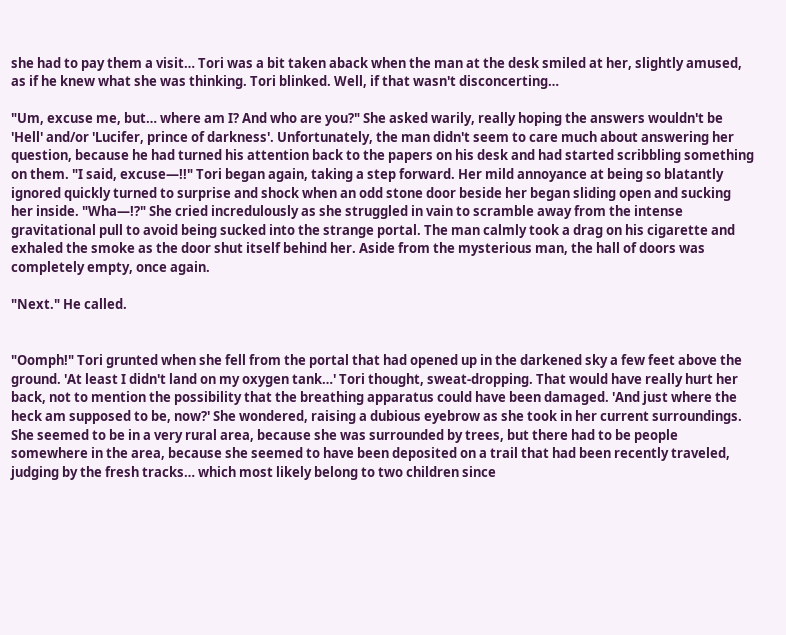she had to pay them a visit… Tori was a bit taken aback when the man at the desk smiled at her, slightly amused, as if he knew what she was thinking. Tori blinked. Well, if that wasn't disconcerting…

"Um, excuse me, but… where am I? And who are you?" She asked warily, really hoping the answers wouldn't be 'Hell' and/or 'Lucifer, prince of darkness'. Unfortunately, the man didn't seem to care much about answering her question, because he had turned his attention back to the papers on his desk and had started scribbling something on them. "I said, excuse—!!" Tori began again, taking a step forward. Her mild annoyance at being so blatantly ignored quickly turned to surprise and shock when an odd stone door beside her began sliding open and sucking her inside. "Wha—!?" She cried incredulously as she struggled in vain to scramble away from the intense gravitational pull to avoid being sucked into the strange portal. The man calmly took a drag on his cigarette and exhaled the smoke as the door shut itself behind her. Aside from the mysterious man, the hall of doors was completely empty, once again.

"Next." He called.


"Oomph!" Tori grunted when she fell from the portal that had opened up in the darkened sky a few feet above the ground. 'At least I didn't land on my oxygen tank…' Tori thought, sweat-dropping. That would have really hurt her back, not to mention the possibility that the breathing apparatus could have been damaged. 'And just where the heck am supposed to be, now?' She wondered, raising a dubious eyebrow as she took in her current surroundings. She seemed to be in a very rural area, because she was surrounded by trees, but there had to be people somewhere in the area, because she seemed to have been deposited on a trail that had been recently traveled, judging by the fresh tracks… which most likely belong to two children since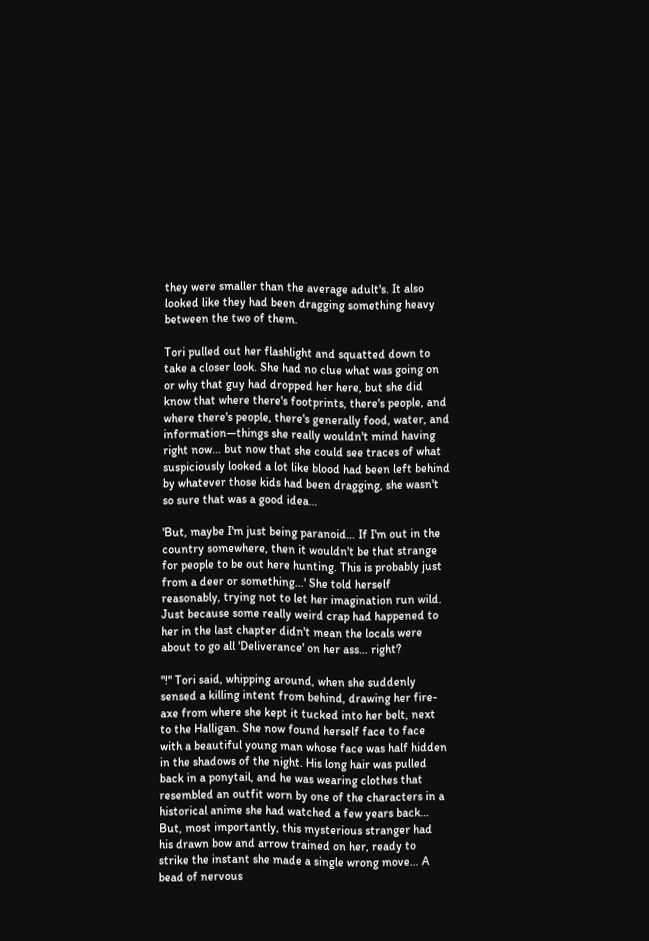they were smaller than the average adult's. It also looked like they had been dragging something heavy between the two of them.

Tori pulled out her flashlight and squatted down to take a closer look. She had no clue what was going on or why that guy had dropped her here, but she did know that where there's footprints, there's people, and where there's people, there's generally food, water, and information—things she really wouldn't mind having right now… but now that she could see traces of what suspiciously looked a lot like blood had been left behind by whatever those kids had been dragging, she wasn't so sure that was a good idea…

'But, maybe I'm just being paranoid… If I'm out in the country somewhere, then it wouldn't be that strange for people to be out here hunting. This is probably just from a deer or something…' She told herself reasonably, trying not to let her imagination run wild. Just because some really weird crap had happened to her in the last chapter didn't mean the locals were about to go all 'Deliverance' on her ass… right?

"!" Tori said, whipping around, when she suddenly sensed a killing intent from behind, drawing her fire-axe from where she kept it tucked into her belt, next to the Halligan. She now found herself face to face with a beautiful young man whose face was half hidden in the shadows of the night. His long hair was pulled back in a ponytail, and he was wearing clothes that resembled an outfit worn by one of the characters in a historical anime she had watched a few years back… But, most importantly, this mysterious stranger had his drawn bow and arrow trained on her, ready to strike the instant she made a single wrong move… A bead of nervous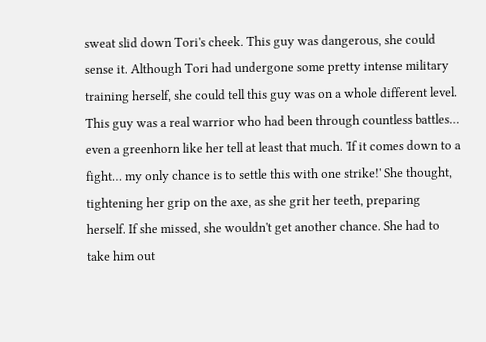sweat slid down Tori's cheek. This guy was dangerous, she could sense it. Although Tori had undergone some pretty intense military training herself, she could tell this guy was on a whole different level. This guy was a real warrior who had been through countless battles… even a greenhorn like her tell at least that much. 'If it comes down to a fight… my only chance is to settle this with one strike!' She thought, tightening her grip on the axe, as she grit her teeth, preparing herself. If she missed, she wouldn't get another chance. She had to take him out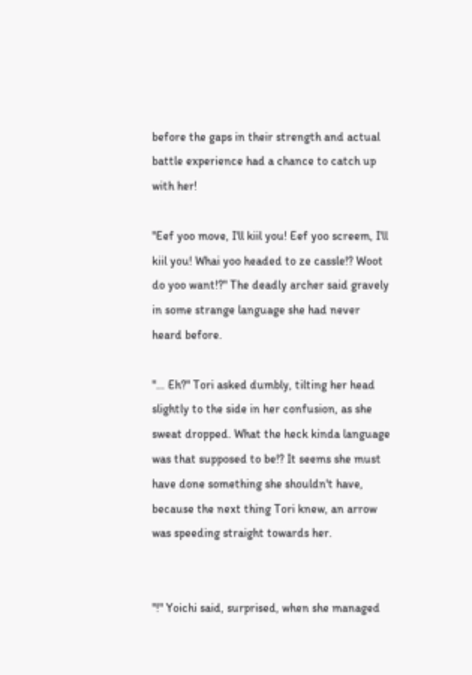before the gaps in their strength and actual battle experience had a chance to catch up with her!

"Eef yoo move, I'll kiil you! Eef yoo screem, I'll kiil you! Whai yoo headed to ze cassle!? Woot do yoo want!?" The deadly archer said gravely in some strange language she had never heard before.

"… Eh?" Tori asked dumbly, tilting her head slightly to the side in her confusion, as she sweat dropped. What the heck kinda language was that supposed to be!? It seems she must have done something she shouldn't have, because the next thing Tori knew, an arrow was speeding straight towards her.


"!" Yoichi said, surprised, when she managed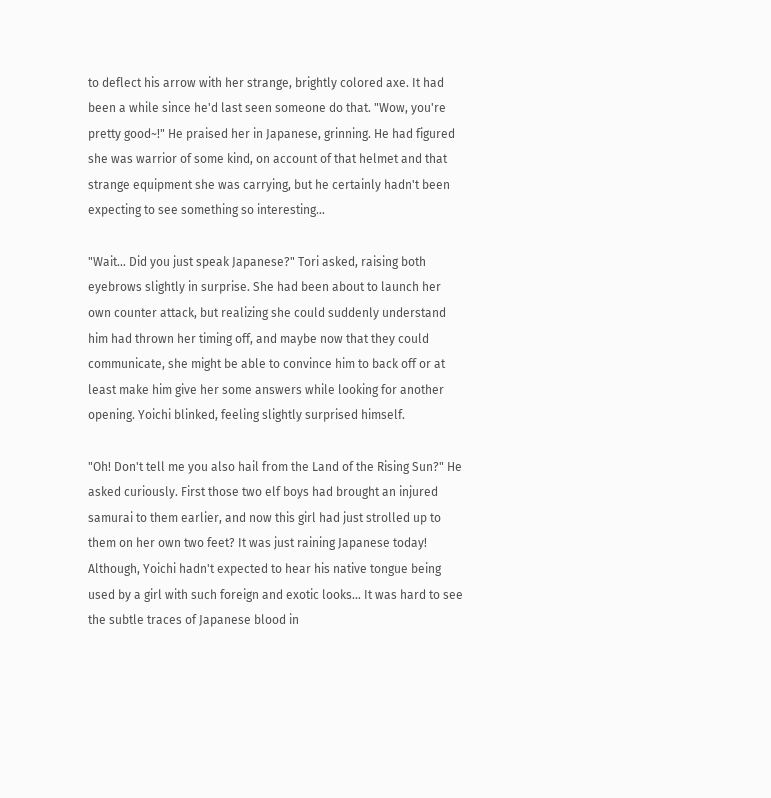to deflect his arrow with her strange, brightly colored axe. It had been a while since he'd last seen someone do that. "Wow, you're pretty good~!" He praised her in Japanese, grinning. He had figured she was warrior of some kind, on account of that helmet and that strange equipment she was carrying, but he certainly hadn't been expecting to see something so interesting…

"Wait… Did you just speak Japanese?" Tori asked, raising both eyebrows slightly in surprise. She had been about to launch her own counter attack, but realizing she could suddenly understand him had thrown her timing off, and maybe now that they could communicate, she might be able to convince him to back off or at least make him give her some answers while looking for another opening. Yoichi blinked, feeling slightly surprised himself.

"Oh! Don't tell me you also hail from the Land of the Rising Sun?" He asked curiously. First those two elf boys had brought an injured samurai to them earlier, and now this girl had just strolled up to them on her own two feet? It was just raining Japanese today! Although, Yoichi hadn't expected to hear his native tongue being used by a girl with such foreign and exotic looks… It was hard to see the subtle traces of Japanese blood in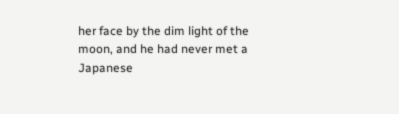her face by the dim light of the moon, and he had never met a Japanese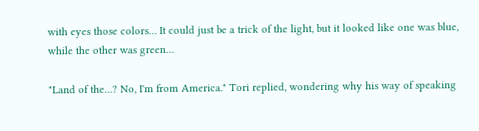with eyes those colors… It could just be a trick of the light, but it looked like one was blue, while the other was green…

"Land of the…? No, I'm from America." Tori replied, wondering why his way of speaking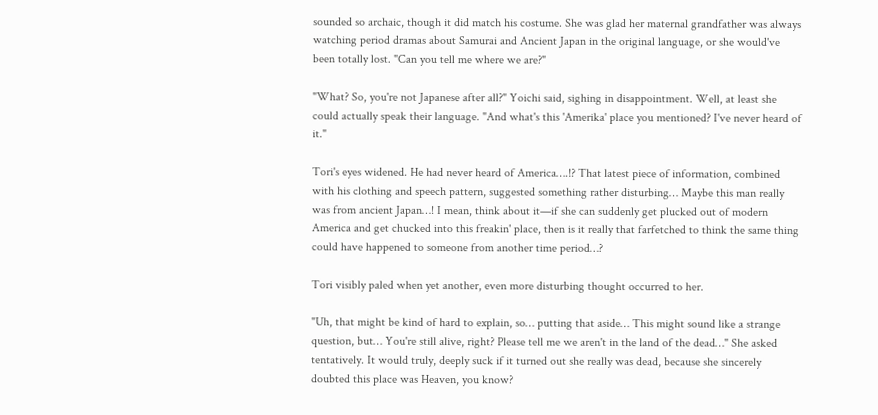sounded so archaic, though it did match his costume. She was glad her maternal grandfather was always watching period dramas about Samurai and Ancient Japan in the original language, or she would've been totally lost. "Can you tell me where we are?"

"What? So, you're not Japanese after all?" Yoichi said, sighing in disappointment. Well, at least she could actually speak their language. "And what's this 'Amerika' place you mentioned? I've never heard of it."

Tori's eyes widened. He had never heard of America….!? That latest piece of information, combined with his clothing and speech pattern, suggested something rather disturbing… Maybe this man really was from ancient Japan…! I mean, think about it—if she can suddenly get plucked out of modern America and get chucked into this freakin' place, then is it really that farfetched to think the same thing could have happened to someone from another time period…?

Tori visibly paled when yet another, even more disturbing thought occurred to her.

"Uh, that might be kind of hard to explain, so… putting that aside… This might sound like a strange question, but… You're still alive, right? Please tell me we aren't in the land of the dead…" She asked tentatively. It would truly, deeply suck if it turned out she really was dead, because she sincerely doubted this place was Heaven, you know?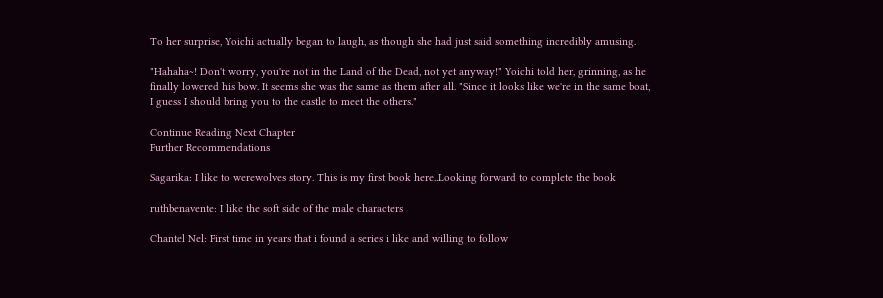To her surprise, Yoichi actually began to laugh, as though she had just said something incredibly amusing.

"Hahaha~! Don't worry, you're not in the Land of the Dead, not yet anyway!" Yoichi told her, grinning, as he finally lowered his bow. It seems she was the same as them after all. "Since it looks like we're in the same boat, I guess I should bring you to the castle to meet the others."

Continue Reading Next Chapter
Further Recommendations

Sagarika: I like to werewolves story. This is my first book here..Looking forward to complete the book

ruthbenavente: I like the soft side of the male characters

Chantel Nel: First time in years that i found a series i like and willing to follow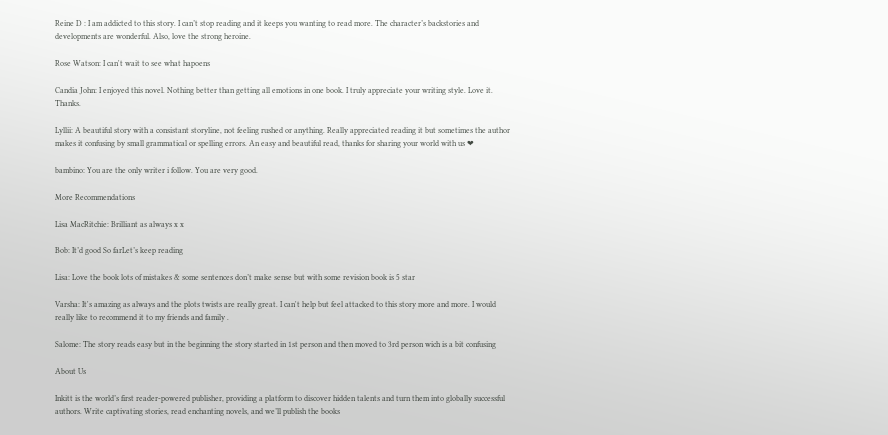Reine D : I am addicted to this story. I can’t stop reading and it keeps you wanting to read more. The character’s backstories and developments are wonderful. Also, love the strong heroine.

Rose Watson: I can't wait to see what hapoens

Candia John: I enjoyed this novel. Nothing better than getting all emotions in one book. I truly appreciate your writing style. Love it. Thanks.

Lyllii: A beautiful story with a consistant storyline, not feeling rushed or anything. Really appreciated reading it but sometimes the author makes it confusing by small grammatical or spelling errors. An easy and beautiful read, thanks for sharing your world with us ❤

bambino: You are the only writer i follow. You are very good.

More Recommendations

Lisa MacRitchie: Brilliant as always x x

Bob: It’d good So farLet’s keep reading

Lisa: Love the book lots of mistakes & some sentences don’t make sense but with some revision book is 5 star

Varsha: It's amazing as always and the plots twists are really great. I can't help but feel attacked to this story more and more. I would really like to recommend it to my friends and family .

Salome: The story reads easy but in the beginning the story started in 1st person and then moved to 3rd person wich is a bit confusing

About Us

Inkitt is the world’s first reader-powered publisher, providing a platform to discover hidden talents and turn them into globally successful authors. Write captivating stories, read enchanting novels, and we’ll publish the books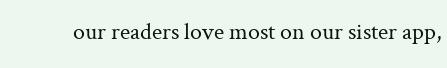our readers love most on our sister app,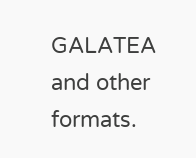GALATEA and other formats.